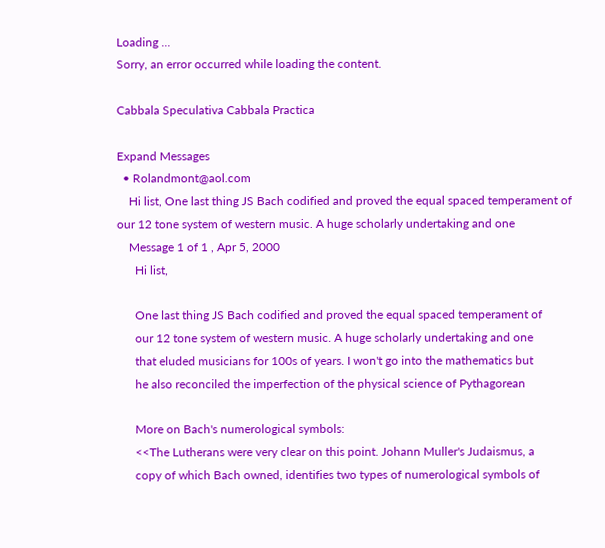Loading ...
Sorry, an error occurred while loading the content.

Cabbala Speculativa Cabbala Practica

Expand Messages
  • Rolandmont@aol.com
    Hi list, One last thing JS Bach codified and proved the equal spaced temperament of our 12 tone system of western music. A huge scholarly undertaking and one
    Message 1 of 1 , Apr 5, 2000
      Hi list,

      One last thing JS Bach codified and proved the equal spaced temperament of
      our 12 tone system of western music. A huge scholarly undertaking and one
      that eluded musicians for 100s of years. I won't go into the mathematics but
      he also reconciled the imperfection of the physical science of Pythagorean

      More on Bach's numerological symbols:
      <<The Lutherans were very clear on this point. Johann Muller's Judaismus, a
      copy of which Bach owned, identifies two types of numerological symbols of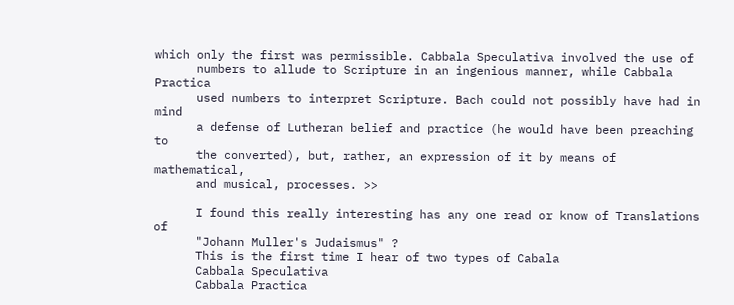which only the first was permissible. Cabbala Speculativa involved the use of
      numbers to allude to Scripture in an ingenious manner, while Cabbala Practica
      used numbers to interpret Scripture. Bach could not possibly have had in mind
      a defense of Lutheran belief and practice (he would have been preaching to
      the converted), but, rather, an expression of it by means of mathematical,
      and musical, processes. >>

      I found this really interesting has any one read or know of Translations of
      "Johann Muller's Judaismus" ?
      This is the first time I hear of two types of Cabala
      Cabbala Speculativa
      Cabbala Practica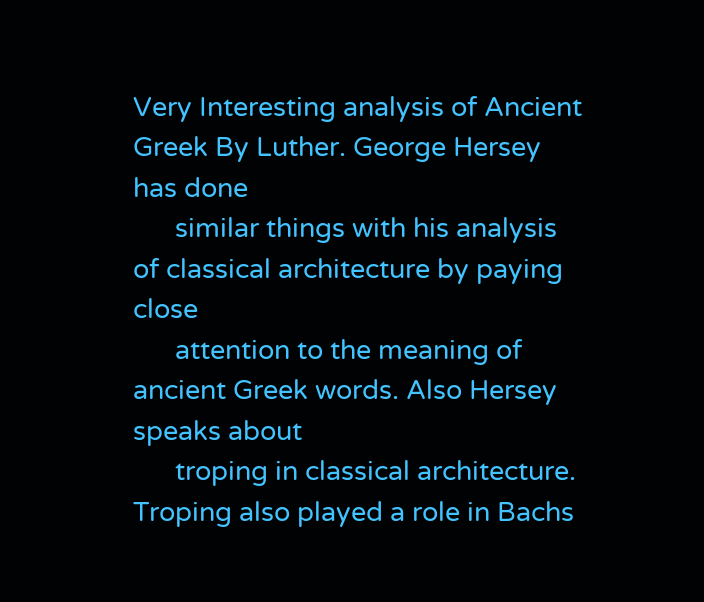Very Interesting analysis of Ancient Greek By Luther. George Hersey has done
      similar things with his analysis of classical architecture by paying close
      attention to the meaning of ancient Greek words. Also Hersey speaks about
      troping in classical architecture. Troping also played a role in Bachs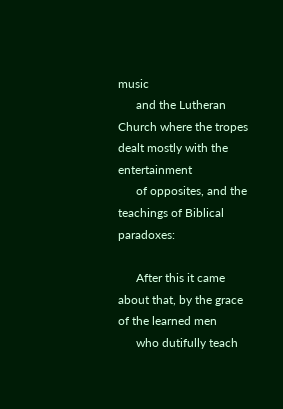music
      and the Lutheran Church where the tropes dealt mostly with the entertainment
      of opposites, and the teachings of Biblical paradoxes:

      After this it came about that, by the grace of the learned men
      who dutifully teach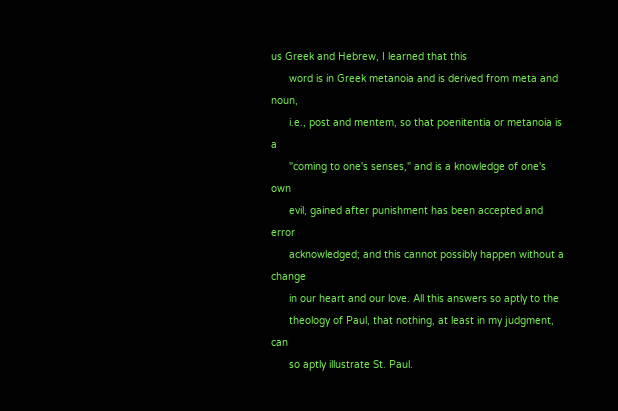us Greek and Hebrew, I learned that this
      word is in Greek metanoia and is derived from meta and noun,
      i.e., post and mentem, so that poenitentia or metanoia is a
      "coming to one's senses," and is a knowledge of one's own
      evil, gained after punishment has been accepted and error
      acknowledged; and this cannot possibly happen without a change
      in our heart and our love. All this answers so aptly to the
      theology of Paul, that nothing, at least in my judgment, can
      so aptly illustrate St. Paul.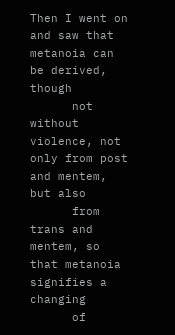Then I went on and saw that metanoia can be derived, though
      not without violence, not only from post and mentem, but also
      from trans and mentem, so that metanoia signifies a changing
      of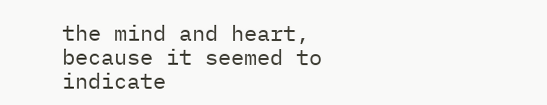the mind and heart, because it seemed to indicate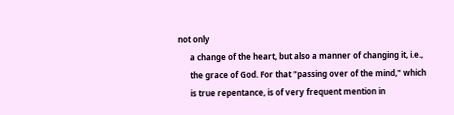not only
      a change of the heart, but also a manner of changing it, i.e.,
      the grace of God. For that "passing over of the mind," which
      is true repentance, is of very frequent mention in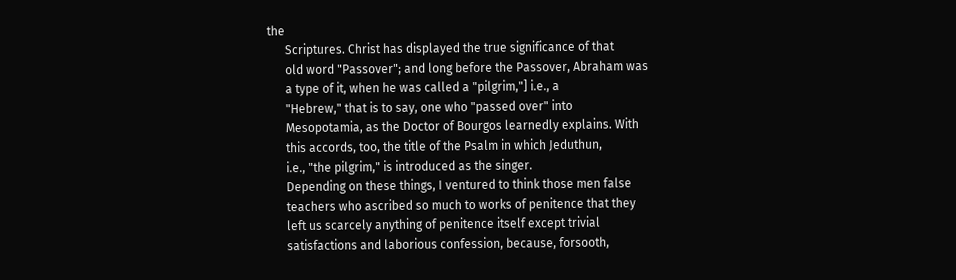the
      Scriptures. Christ has displayed the true significance of that
      old word "Passover"; and long before the Passover, Abraham was
      a type of it, when he was called a "pilgrim,"] i.e., a
      "Hebrew," that is to say, one who "passed over" into
      Mesopotamia, as the Doctor of Bourgos learnedly explains. With
      this accords, too, the title of the Psalm in which Jeduthun,
      i.e., "the pilgrim," is introduced as the singer.
      Depending on these things, I ventured to think those men false
      teachers who ascribed so much to works of penitence that they
      left us scarcely anything of penitence itself except trivial
      satisfactions and laborious confession, because, forsooth,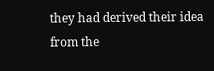they had derived their idea from the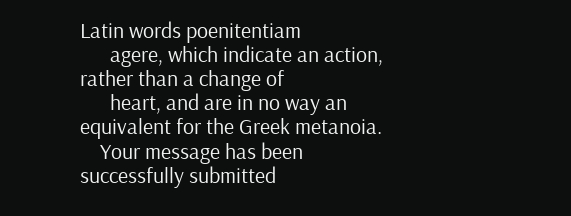Latin words poenitentiam
      agere, which indicate an action, rather than a change of
      heart, and are in no way an equivalent for the Greek metanoia.
    Your message has been successfully submitted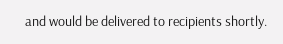and would be delivered to recipients shortly.